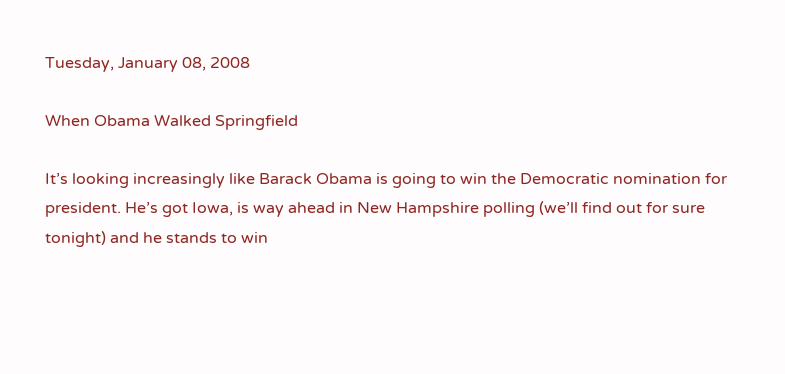Tuesday, January 08, 2008

When Obama Walked Springfield

It’s looking increasingly like Barack Obama is going to win the Democratic nomination for president. He’s got Iowa, is way ahead in New Hampshire polling (we’ll find out for sure tonight) and he stands to win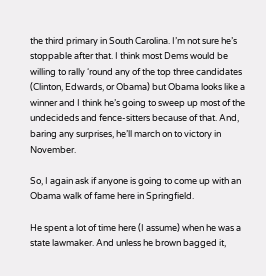the third primary in South Carolina. I’m not sure he’s stoppable after that. I think most Dems would be willing to rally ‘round any of the top three candidates (Clinton, Edwards, or Obama) but Obama looks like a winner and I think he’s going to sweep up most of the undecideds and fence-sitters because of that. And, baring any surprises, he’ll march on to victory in November.

So, I again ask if anyone is going to come up with an Obama walk of fame here in Springfield.

He spent a lot of time here (I assume) when he was a state lawmaker. And unless he brown bagged it,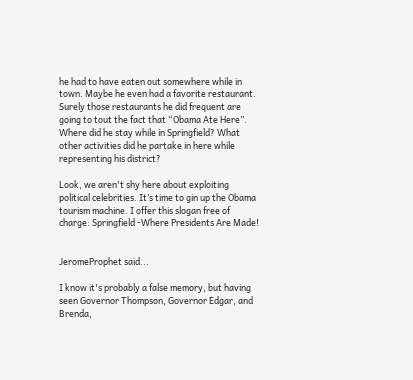he had to have eaten out somewhere while in town. Maybe he even had a favorite restaurant. Surely those restaurants he did frequent are going to tout the fact that “Obama Ate Here”. Where did he stay while in Springfield? What other activities did he partake in here while representing his district?

Look, we aren't shy here about exploiting political celebrities. It’s time to gin up the Obama tourism machine. I offer this slogan free of charge: Springfield -Where Presidents Are Made!


JeromeProphet said...

I know it's probably a false memory, but having seen Governor Thompson, Governor Edgar, and Brenda,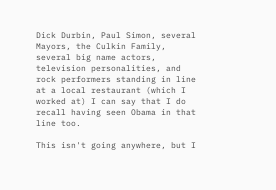Dick Durbin, Paul Simon, several Mayors, the Culkin Family, several big name actors, television personalities, and rock performers standing in line at a local restaurant (which I worked at) I can say that I do recall having seen Obama in that line too.

This isn't going anywhere, but I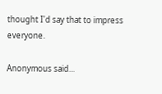thought I'd say that to impress everyone.

Anonymous said...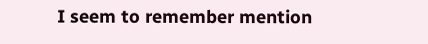I seem to remember mention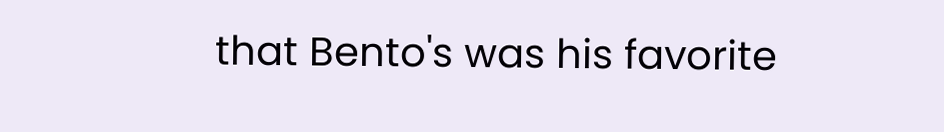that Bento's was his favorite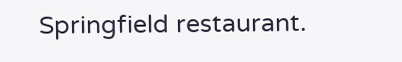Springfield restaurant.